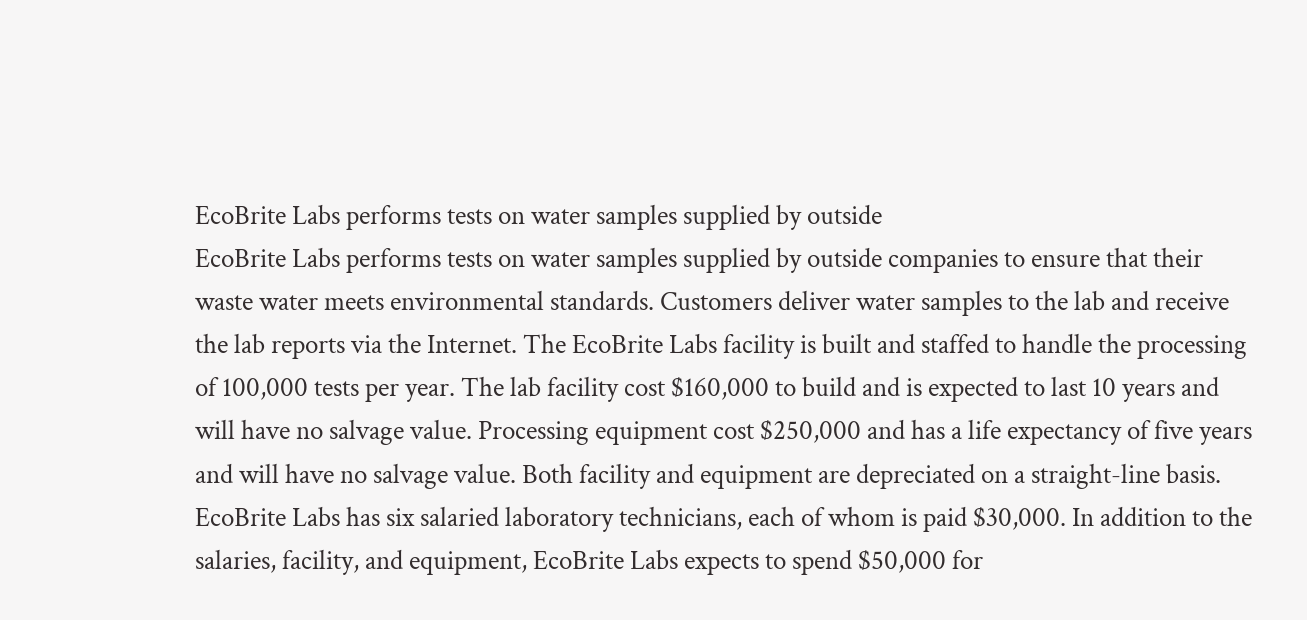EcoBrite Labs performs tests on water samples supplied by outside
EcoBrite Labs performs tests on water samples supplied by outside companies to ensure that their waste water meets environmental standards. Customers deliver water samples to the lab and receive the lab reports via the Internet. The EcoBrite Labs facility is built and staffed to handle the processing of 100,000 tests per year. The lab facility cost $160,000 to build and is expected to last 10 years and will have no salvage value. Processing equipment cost $250,000 and has a life expectancy of five years and will have no salvage value. Both facility and equipment are depreciated on a straight-line basis. EcoBrite Labs has six salaried laboratory technicians, each of whom is paid $30,000. In addition to the salaries, facility, and equipment, EcoBrite Labs expects to spend $50,000 for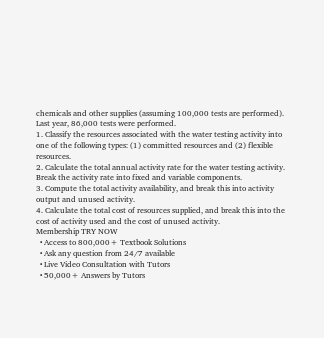chemicals and other supplies (assuming 100,000 tests are performed). Last year, 86,000 tests were performed.
1. Classify the resources associated with the water testing activity into one of the following types: (1) committed resources and (2) flexible resources.
2. Calculate the total annual activity rate for the water testing activity. Break the activity rate into fixed and variable components.
3. Compute the total activity availability, and break this into activity output and unused activity.
4. Calculate the total cost of resources supplied, and break this into the cost of activity used and the cost of unused activity.
Membership TRY NOW
  • Access to 800,000+ Textbook Solutions
  • Ask any question from 24/7 available
  • Live Video Consultation with Tutors
  • 50,000+ Answers by Tutors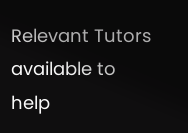Relevant Tutors available to help